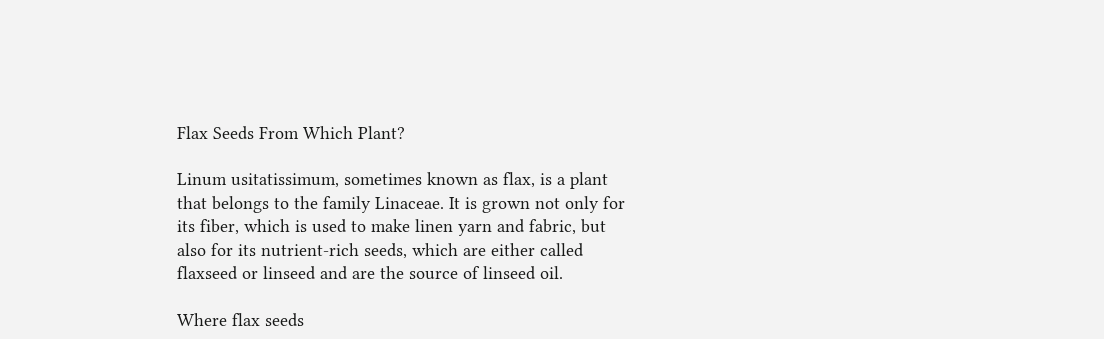Flax Seeds From Which Plant?

Linum usitatissimum, sometimes known as flax, is a plant that belongs to the family Linaceae. It is grown not only for its fiber, which is used to make linen yarn and fabric, but also for its nutrient-rich seeds, which are either called flaxseed or linseed and are the source of linseed oil.

Where flax seeds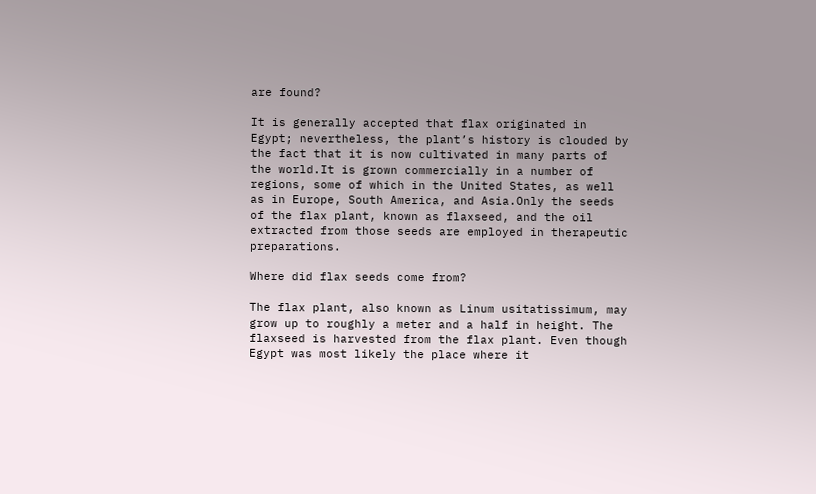are found?

It is generally accepted that flax originated in Egypt; nevertheless, the plant’s history is clouded by the fact that it is now cultivated in many parts of the world.It is grown commercially in a number of regions, some of which in the United States, as well as in Europe, South America, and Asia.Only the seeds of the flax plant, known as flaxseed, and the oil extracted from those seeds are employed in therapeutic preparations.

Where did flax seeds come from?

The flax plant, also known as Linum usitatissimum, may grow up to roughly a meter and a half in height. The flaxseed is harvested from the flax plant. Even though Egypt was most likely the place where it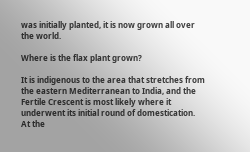was initially planted, it is now grown all over the world.

Where is the flax plant grown?

It is indigenous to the area that stretches from the eastern Mediterranean to India, and the Fertile Crescent is most likely where it underwent its initial round of domestication. At the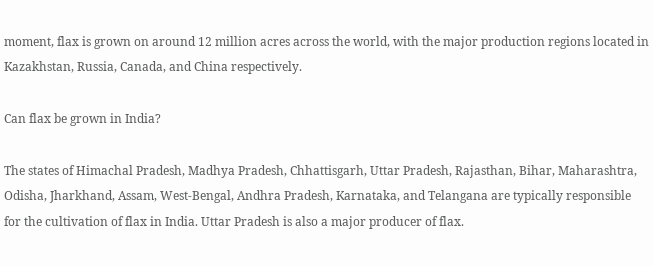moment, flax is grown on around 12 million acres across the world, with the major production regions located in Kazakhstan, Russia, Canada, and China respectively.

Can flax be grown in India?

The states of Himachal Pradesh, Madhya Pradesh, Chhattisgarh, Uttar Pradesh, Rajasthan, Bihar, Maharashtra, Odisha, Jharkhand, Assam, West-Bengal, Andhra Pradesh, Karnataka, and Telangana are typically responsible for the cultivation of flax in India. Uttar Pradesh is also a major producer of flax.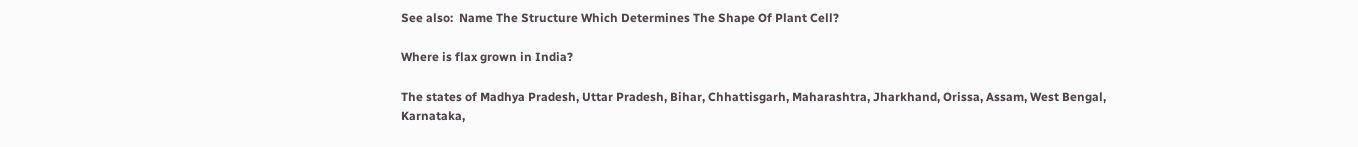See also:  Name The Structure Which Determines The Shape Of Plant Cell?

Where is flax grown in India?

The states of Madhya Pradesh, Uttar Pradesh, Bihar, Chhattisgarh, Maharashtra, Jharkhand, Orissa, Assam, West Bengal, Karnataka,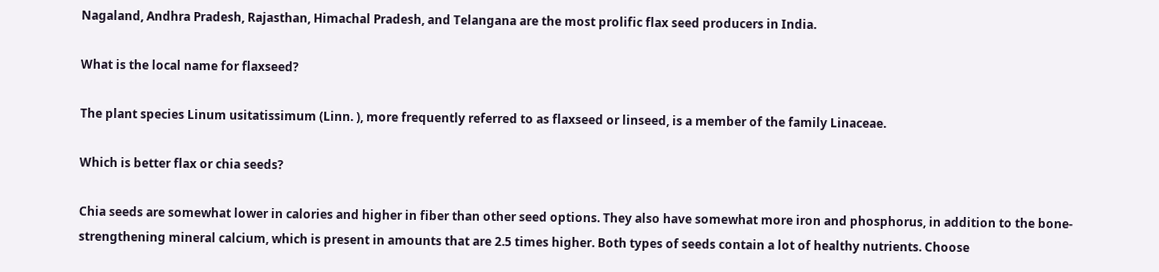Nagaland, Andhra Pradesh, Rajasthan, Himachal Pradesh, and Telangana are the most prolific flax seed producers in India.

What is the local name for flaxseed?

The plant species Linum usitatissimum (Linn. ), more frequently referred to as flaxseed or linseed, is a member of the family Linaceae.

Which is better flax or chia seeds?

Chia seeds are somewhat lower in calories and higher in fiber than other seed options. They also have somewhat more iron and phosphorus, in addition to the bone-strengthening mineral calcium, which is present in amounts that are 2.5 times higher. Both types of seeds contain a lot of healthy nutrients. Choose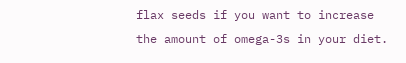flax seeds if you want to increase the amount of omega-3s in your diet.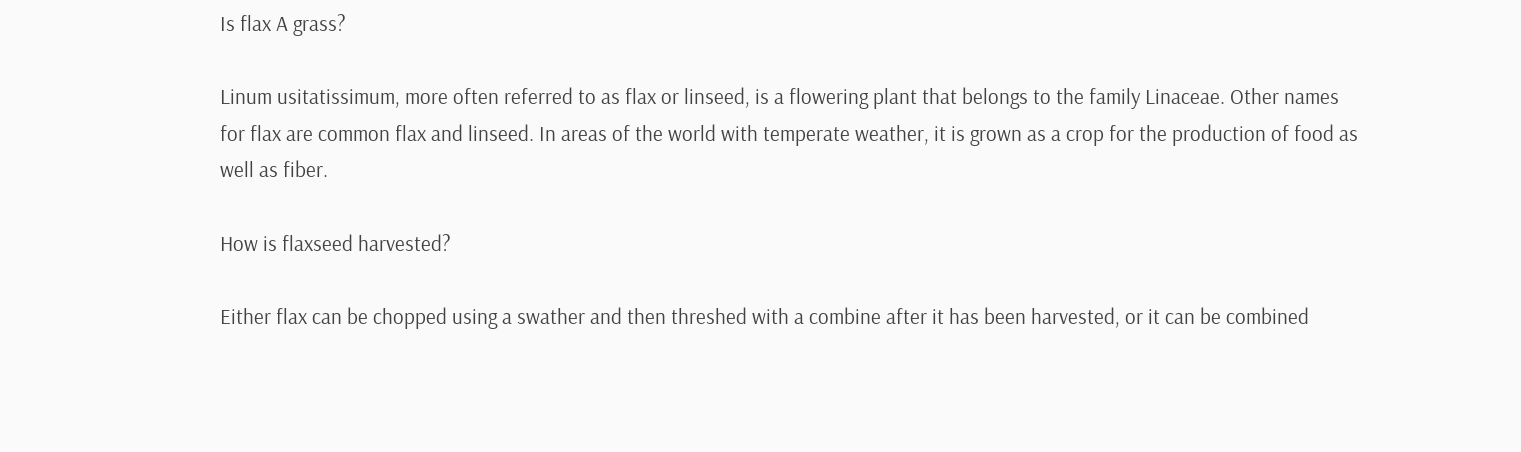Is flax A grass?

Linum usitatissimum, more often referred to as flax or linseed, is a flowering plant that belongs to the family Linaceae. Other names for flax are common flax and linseed. In areas of the world with temperate weather, it is grown as a crop for the production of food as well as fiber.

How is flaxseed harvested?

Either flax can be chopped using a swather and then threshed with a combine after it has been harvested, or it can be combined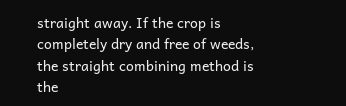straight away. If the crop is completely dry and free of weeds, the straight combining method is the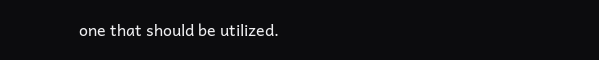one that should be utilized.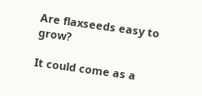Are flaxseeds easy to grow?

It could come as a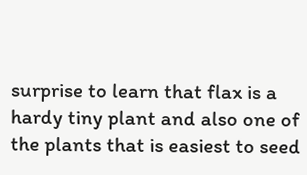surprise to learn that flax is a hardy tiny plant and also one of the plants that is easiest to seed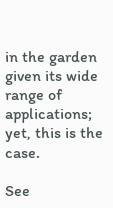in the garden given its wide range of applications; yet, this is the case.

See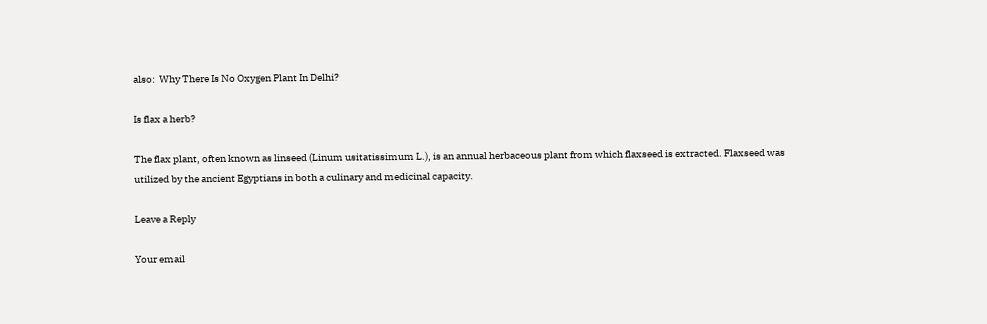also:  Why There Is No Oxygen Plant In Delhi?

Is flax a herb?

The flax plant, often known as linseed (Linum usitatissimum L.), is an annual herbaceous plant from which flaxseed is extracted. Flaxseed was utilized by the ancient Egyptians in both a culinary and medicinal capacity.

Leave a Reply

Your email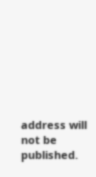address will not be published.